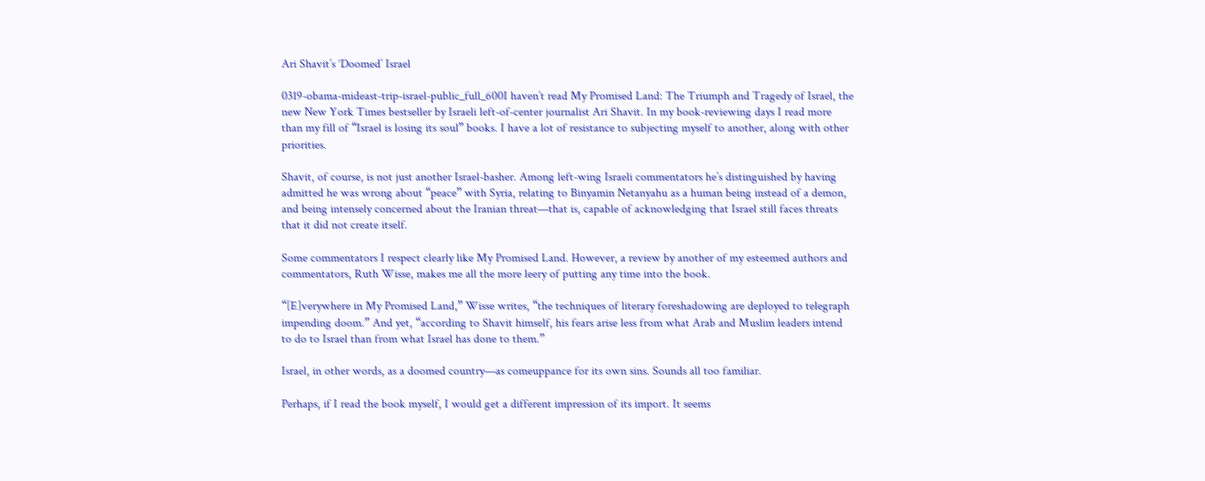Ari Shavit’s ‘Doomed’ Israel

0319-obama-mideast-trip-israel-public_full_600I haven’t read My Promised Land: The Triumph and Tragedy of Israel, the new New York Times bestseller by Israeli left-of-center journalist Ari Shavit. In my book-reviewing days I read more than my fill of “Israel is losing its soul” books. I have a lot of resistance to subjecting myself to another, along with other priorities.

Shavit, of course, is not just another Israel-basher. Among left-wing Israeli commentators he’s distinguished by having admitted he was wrong about “peace” with Syria, relating to Binyamin Netanyahu as a human being instead of a demon, and being intensely concerned about the Iranian threat—that is, capable of acknowledging that Israel still faces threats that it did not create itself.

Some commentators I respect clearly like My Promised Land. However, a review by another of my esteemed authors and commentators, Ruth Wisse, makes me all the more leery of putting any time into the book.

“[E]verywhere in My Promised Land,” Wisse writes, “the techniques of literary foreshadowing are deployed to telegraph impending doom.” And yet, “according to Shavit himself, his fears arise less from what Arab and Muslim leaders intend to do to Israel than from what Israel has done to them.”

Israel, in other words, as a doomed country—as comeuppance for its own sins. Sounds all too familiar.

Perhaps, if I read the book myself, I would get a different impression of its import. It seems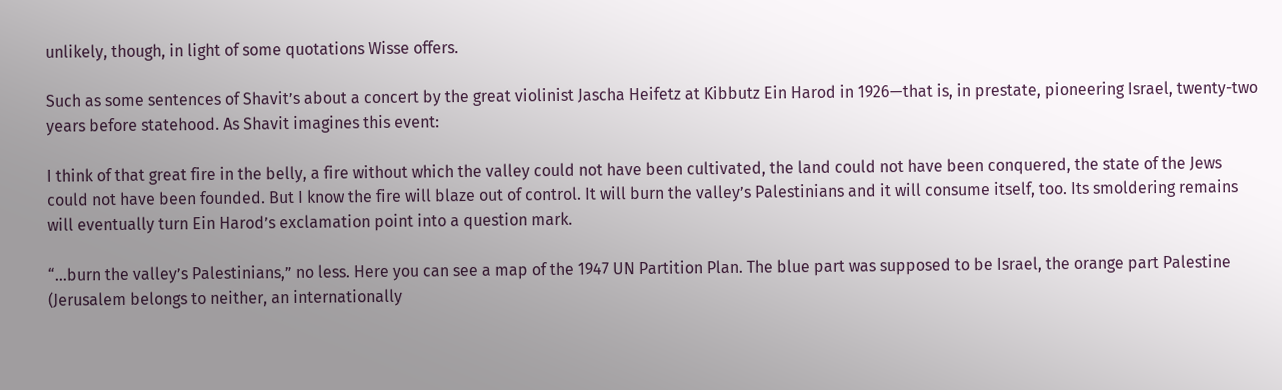unlikely, though, in light of some quotations Wisse offers.

Such as some sentences of Shavit’s about a concert by the great violinist Jascha Heifetz at Kibbutz Ein Harod in 1926—that is, in prestate, pioneering Israel, twenty-two years before statehood. As Shavit imagines this event:

I think of that great fire in the belly, a fire without which the valley could not have been cultivated, the land could not have been conquered, the state of the Jews could not have been founded. But I know the fire will blaze out of control. It will burn the valley’s Palestinians and it will consume itself, too. Its smoldering remains will eventually turn Ein Harod’s exclamation point into a question mark.

“…burn the valley’s Palestinians,” no less. Here you can see a map of the 1947 UN Partition Plan. The blue part was supposed to be Israel, the orange part Palestine (Jerusalem belongs to neither, an internationally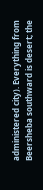administered city). Everything from Beersheba southward is desert; the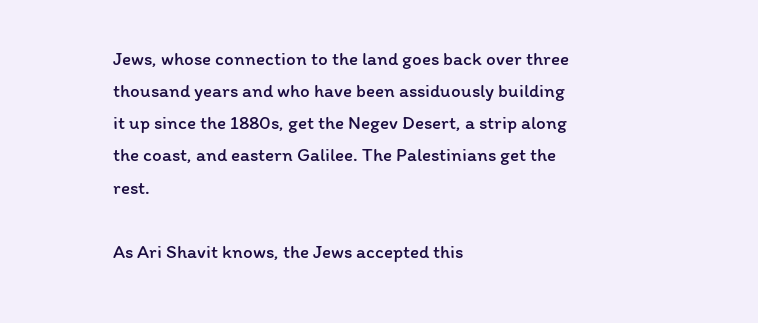Jews, whose connection to the land goes back over three thousand years and who have been assiduously building it up since the 1880s, get the Negev Desert, a strip along the coast, and eastern Galilee. The Palestinians get the rest.

As Ari Shavit knows, the Jews accepted this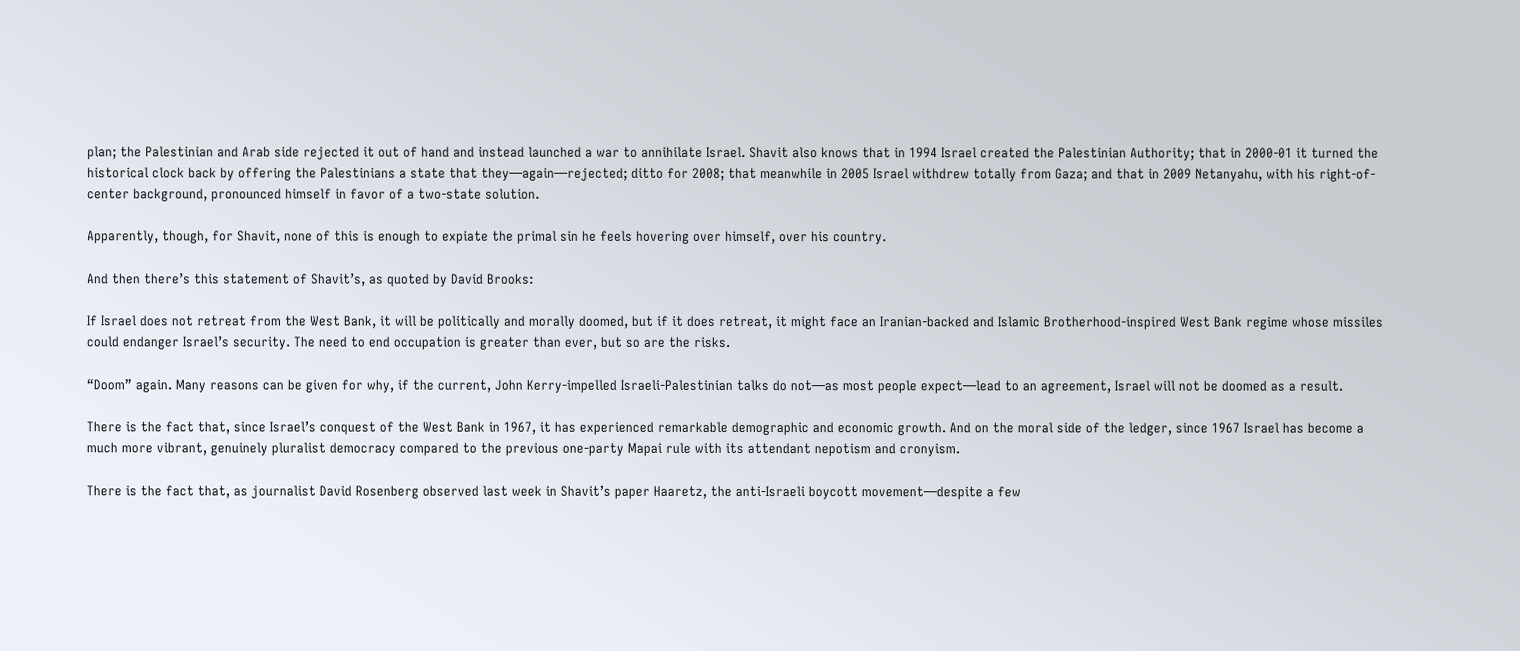plan; the Palestinian and Arab side rejected it out of hand and instead launched a war to annihilate Israel. Shavit also knows that in 1994 Israel created the Palestinian Authority; that in 2000-01 it turned the historical clock back by offering the Palestinians a state that they—again—rejected; ditto for 2008; that meanwhile in 2005 Israel withdrew totally from Gaza; and that in 2009 Netanyahu, with his right-of-center background, pronounced himself in favor of a two-state solution.

Apparently, though, for Shavit, none of this is enough to expiate the primal sin he feels hovering over himself, over his country.

And then there’s this statement of Shavit’s, as quoted by David Brooks:

If Israel does not retreat from the West Bank, it will be politically and morally doomed, but if it does retreat, it might face an Iranian-backed and Islamic Brotherhood-inspired West Bank regime whose missiles could endanger Israel’s security. The need to end occupation is greater than ever, but so are the risks.

“Doom” again. Many reasons can be given for why, if the current, John Kerry-impelled Israeli-Palestinian talks do not—as most people expect—lead to an agreement, Israel will not be doomed as a result.

There is the fact that, since Israel’s conquest of the West Bank in 1967, it has experienced remarkable demographic and economic growth. And on the moral side of the ledger, since 1967 Israel has become a much more vibrant, genuinely pluralist democracy compared to the previous one-party Mapai rule with its attendant nepotism and cronyism.

There is the fact that, as journalist David Rosenberg observed last week in Shavit’s paper Haaretz, the anti-Israeli boycott movement—despite a few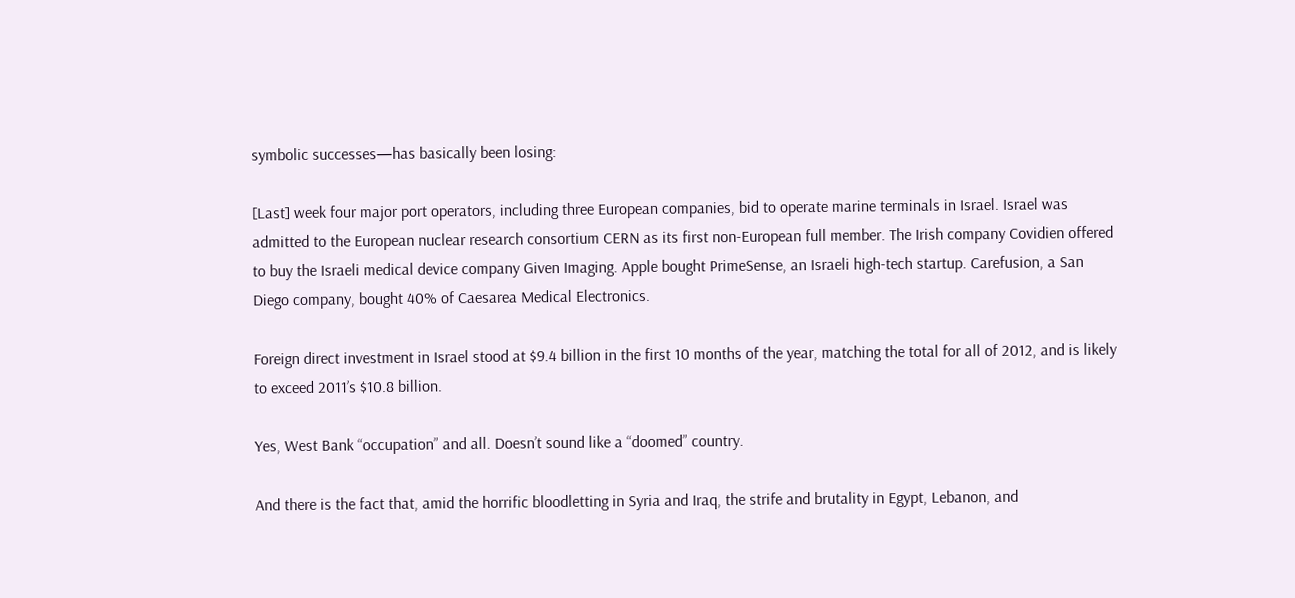symbolic successes—has basically been losing:

[Last] week four major port operators, including three European companies, bid to operate marine terminals in Israel. Israel was admitted to the European nuclear research consortium CERN as its first non-European full member. The Irish company Covidien offered to buy the Israeli medical device company Given Imaging. Apple bought PrimeSense, an Israeli high-tech startup. Carefusion, a San Diego company, bought 40% of Caesarea Medical Electronics.

Foreign direct investment in Israel stood at $9.4 billion in the first 10 months of the year, matching the total for all of 2012, and is likely to exceed 2011’s $10.8 billion.

Yes, West Bank “occupation” and all. Doesn’t sound like a “doomed” country.

And there is the fact that, amid the horrific bloodletting in Syria and Iraq, the strife and brutality in Egypt, Lebanon, and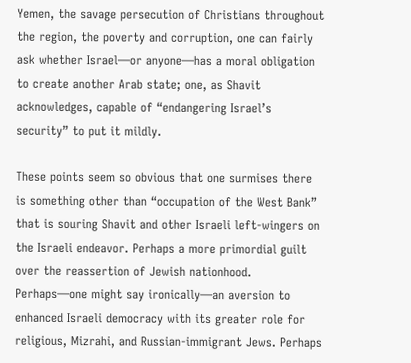Yemen, the savage persecution of Christians throughout the region, the poverty and corruption, one can fairly ask whether Israel—or anyone—has a moral obligation to create another Arab state; one, as Shavit acknowledges, capable of “endangering Israel’s security” to put it mildly.

These points seem so obvious that one surmises there is something other than “occupation of the West Bank” that is souring Shavit and other Israeli left-wingers on the Israeli endeavor. Perhaps a more primordial guilt over the reassertion of Jewish nationhood. Perhaps—one might say ironically—an aversion to enhanced Israeli democracy with its greater role for religious, Mizrahi, and Russian-immigrant Jews. Perhaps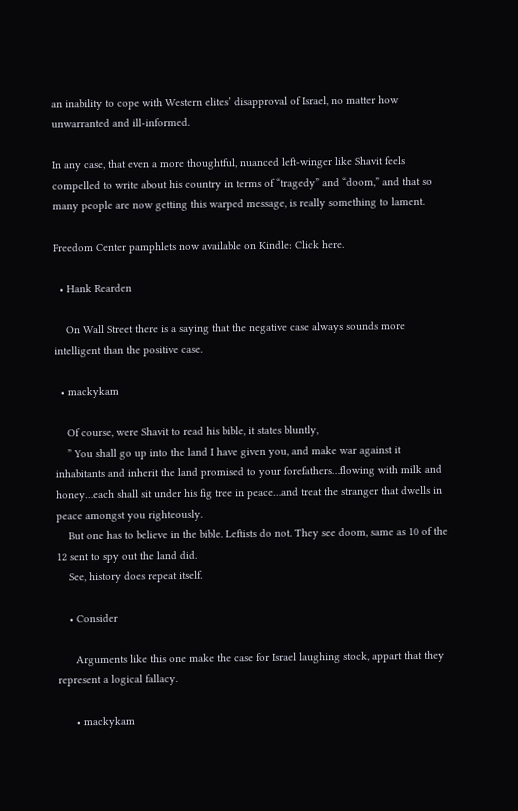an inability to cope with Western elites’ disapproval of Israel, no matter how unwarranted and ill-informed.

In any case, that even a more thoughtful, nuanced left-winger like Shavit feels compelled to write about his country in terms of “tragedy” and “doom,” and that so many people are now getting this warped message, is really something to lament.

Freedom Center pamphlets now available on Kindle: Click here.

  • Hank Rearden

    On Wall Street there is a saying that the negative case always sounds more intelligent than the positive case.

  • mackykam

    Of course, were Shavit to read his bible, it states bluntly,
    ” You shall go up into the land I have given you, and make war against it inhabitants and inherit the land promised to your forefathers…flowing with milk and honey…each shall sit under his fig tree in peace…and treat the stranger that dwells in peace amongst you righteously.
    But one has to believe in the bible. Leftists do not. They see doom, same as 10 of the 12 sent to spy out the land did.
    See, history does repeat itself.

    • Consider

      Arguments like this one make the case for Israel laughing stock, appart that they represent a logical fallacy.

      • mackykam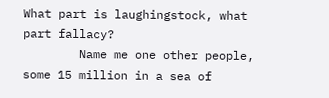What part is laughingstock, what part fallacy?
        Name me one other people, some 15 million in a sea of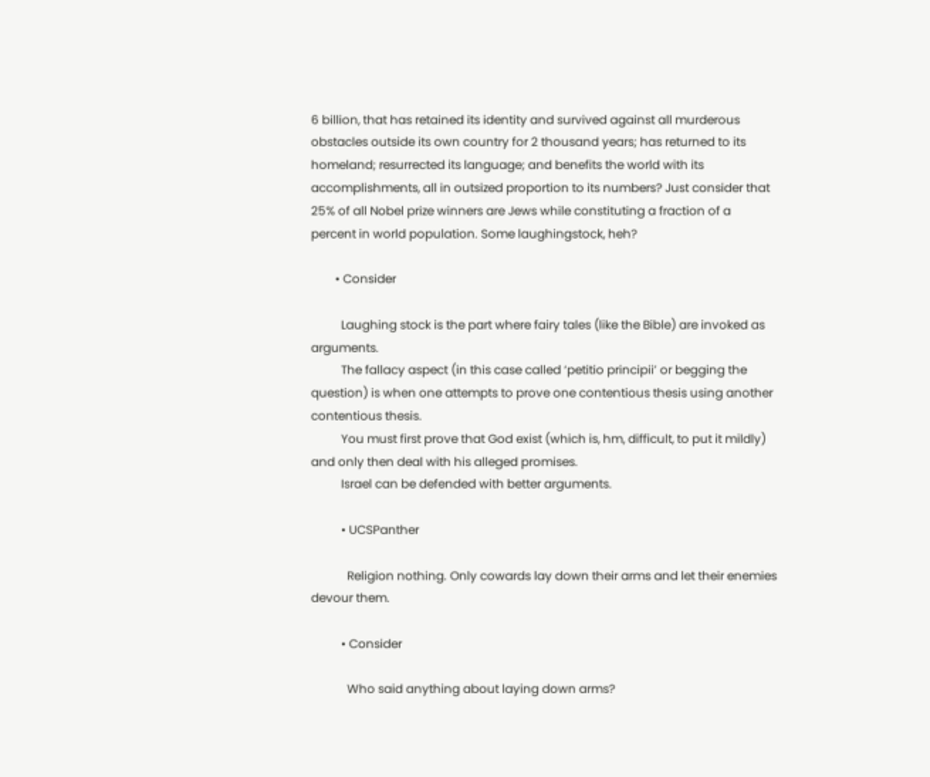6 billion, that has retained its identity and survived against all murderous obstacles outside its own country for 2 thousand years; has returned to its homeland; resurrected its language; and benefits the world with its accomplishments, all in outsized proportion to its numbers? Just consider that 25% of all Nobel prize winners are Jews while constituting a fraction of a percent in world population. Some laughingstock, heh?

        • Consider

          Laughing stock is the part where fairy tales (like the Bible) are invoked as arguments.
          The fallacy aspect (in this case called ‘petitio principii’ or begging the question) is when one attempts to prove one contentious thesis using another contentious thesis.
          You must first prove that God exist (which is, hm, difficult, to put it mildly) and only then deal with his alleged promises.
          Israel can be defended with better arguments.

          • UCSPanther

            Religion nothing. Only cowards lay down their arms and let their enemies devour them.

          • Consider

            Who said anything about laying down arms?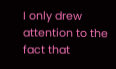I only drew attention to the fact that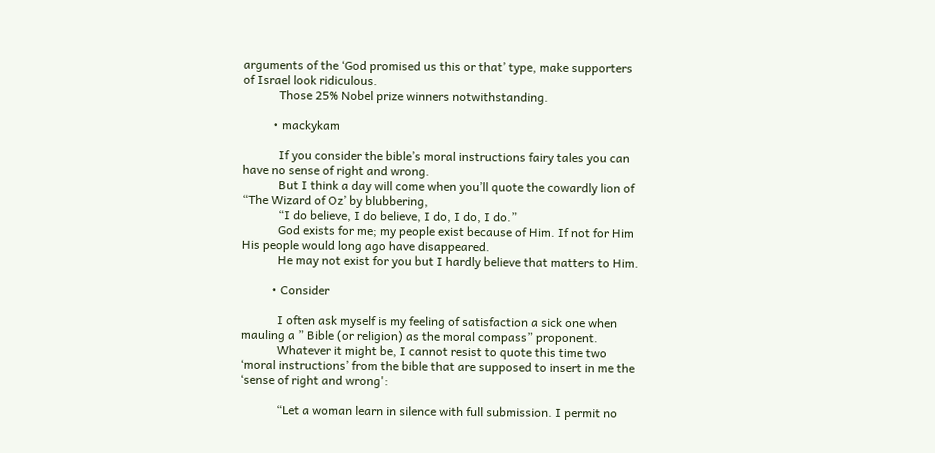arguments of the ‘God promised us this or that’ type, make supporters of Israel look ridiculous.
            Those 25% Nobel prize winners notwithstanding.

          • mackykam

            If you consider the bible’s moral instructions fairy tales you can have no sense of right and wrong.
            But I think a day will come when you’ll quote the cowardly lion of “The Wizard of Oz’ by blubbering,
            “I do believe, I do believe, I do, I do, I do.”
            God exists for me; my people exist because of Him. If not for Him His people would long ago have disappeared.
            He may not exist for you but I hardly believe that matters to Him.

          • Consider

            I often ask myself is my feeling of satisfaction a sick one when mauling a ” Bible (or religion) as the moral compass” proponent.
            Whatever it might be, I cannot resist to quote this time two ‘moral instructions’ from the bible that are supposed to insert in me the ‘sense of right and wrong':

            “Let a woman learn in silence with full submission. I permit no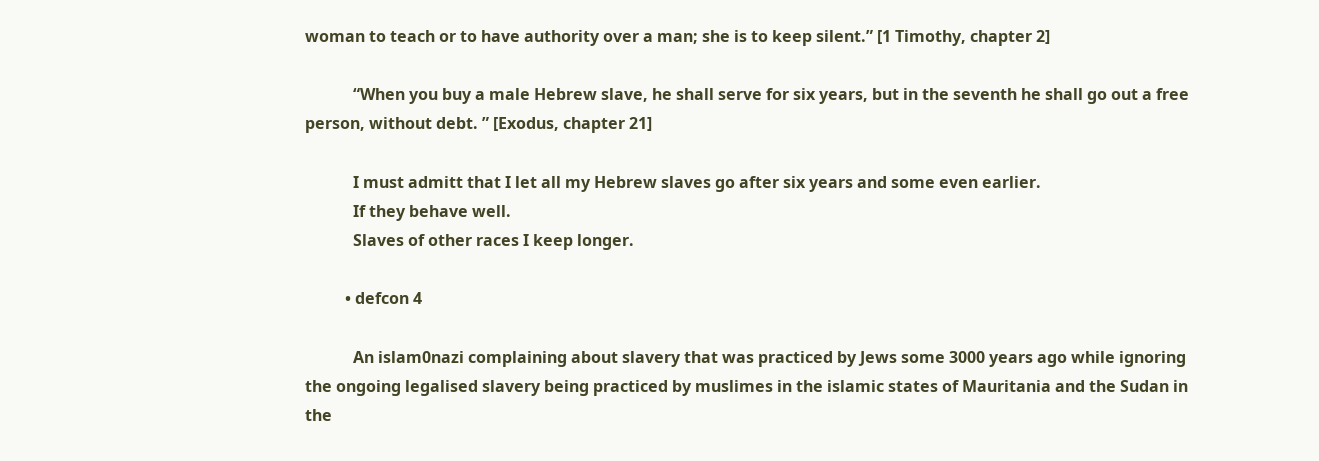woman to teach or to have authority over a man; she is to keep silent.” [1 Timothy, chapter 2]

            “When you buy a male Hebrew slave, he shall serve for six years, but in the seventh he shall go out a free person, without debt. ” [Exodus, chapter 21]

            I must admitt that I let all my Hebrew slaves go after six years and some even earlier.
            If they behave well.
            Slaves of other races I keep longer.

          • defcon 4

            An islam0nazi complaining about slavery that was practiced by Jews some 3000 years ago while ignoring the ongoing legalised slavery being practiced by muslimes in the islamic states of Mauritania and the Sudan in the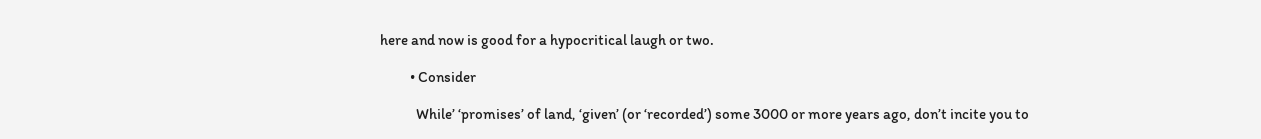here and now is good for a hypocritical laugh or two.

          • Consider

            While’ ‘promises’ of land, ‘given’ (or ‘recorded’) some 3000 or more years ago, don’t incite you to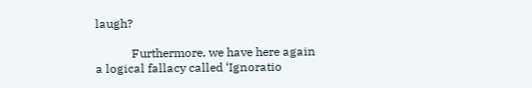laugh?

            Furthermore, we have here again a logical fallacy called ‘Ignoratio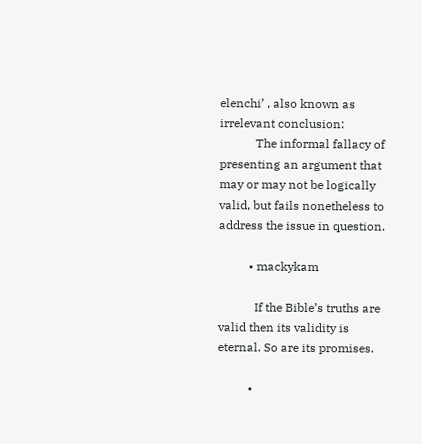elenchi’ , also known as irrelevant conclusion:
            The informal fallacy of presenting an argument that may or may not be logically valid, but fails nonetheless to address the issue in question.

          • mackykam

            If the Bible’s truths are valid then its validity is eternal. So are its promises.

          •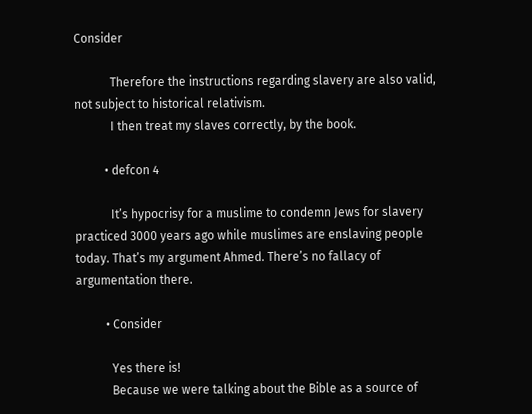Consider

            Therefore the instructions regarding slavery are also valid, not subject to historical relativism.
            I then treat my slaves correctly, by the book.

          • defcon 4

            It’s hypocrisy for a muslime to condemn Jews for slavery practiced 3000 years ago while muslimes are enslaving people today. That’s my argument Ahmed. There’s no fallacy of argumentation there.

          • Consider

            Yes there is!
            Because we were talking about the Bible as a source of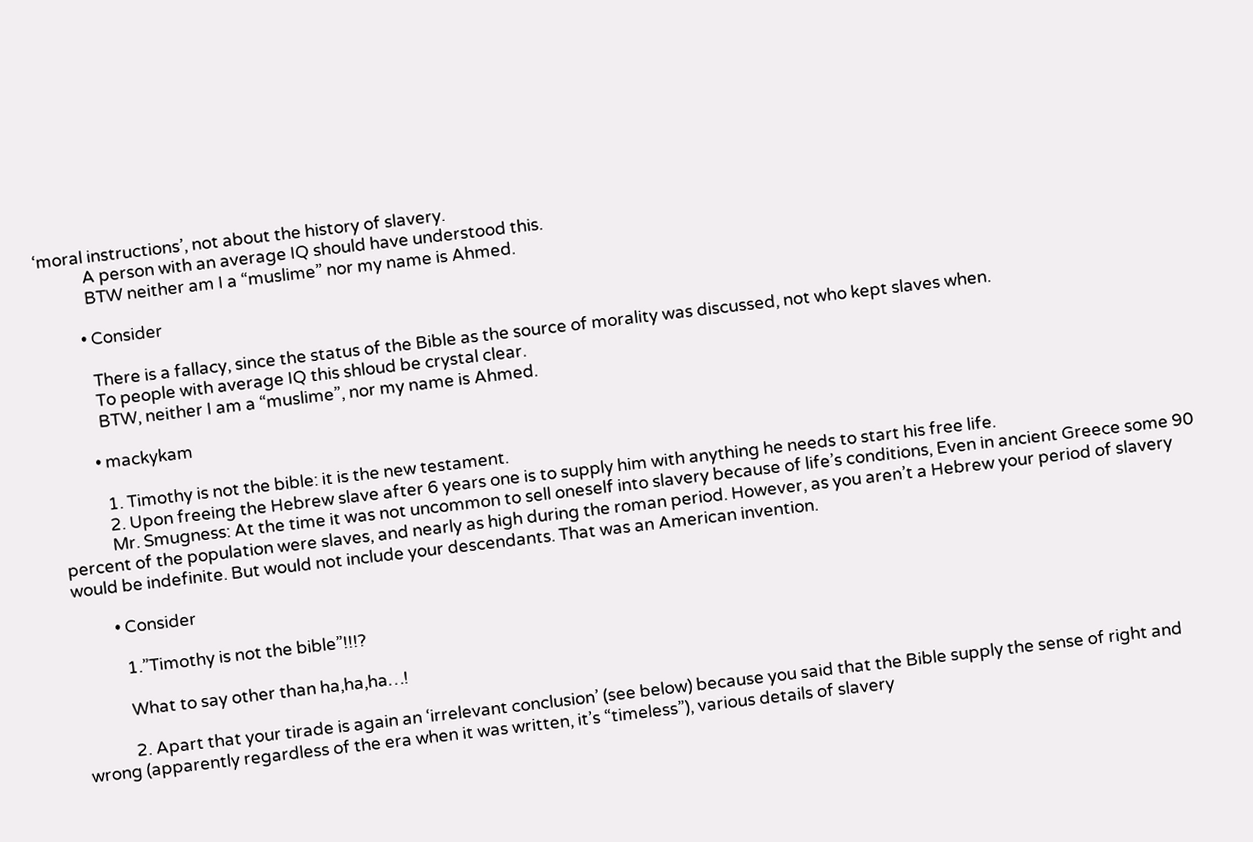‘moral instructions’, not about the history of slavery.
            A person with an average IQ should have understood this.
            BTW neither am I a “muslime” nor my name is Ahmed.

          • Consider

            There is a fallacy, since the status of the Bible as the source of morality was discussed, not who kept slaves when.
            To people with average IQ this shloud be crystal clear.
            BTW, neither I am a “muslime”, nor my name is Ahmed.

          • mackykam

            1. Timothy is not the bible: it is the new testament.
            2. Upon freeing the Hebrew slave after 6 years one is to supply him with anything he needs to start his free life.
            Mr. Smugness: At the time it was not uncommon to sell oneself into slavery because of life’s conditions, Even in ancient Greece some 90 percent of the population were slaves, and nearly as high during the roman period. However, as you aren’t a Hebrew your period of slavery would be indefinite. But would not include your descendants. That was an American invention.

          • Consider

            1.”Timothy is not the bible”!!!?

            What to say other than ha,ha,ha…!

            2. Apart that your tirade is again an ‘irrelevant conclusion’ (see below) because you said that the Bible supply the sense of right and wrong (apparently regardless of the era when it was written, it’s “timeless”), various details of slavery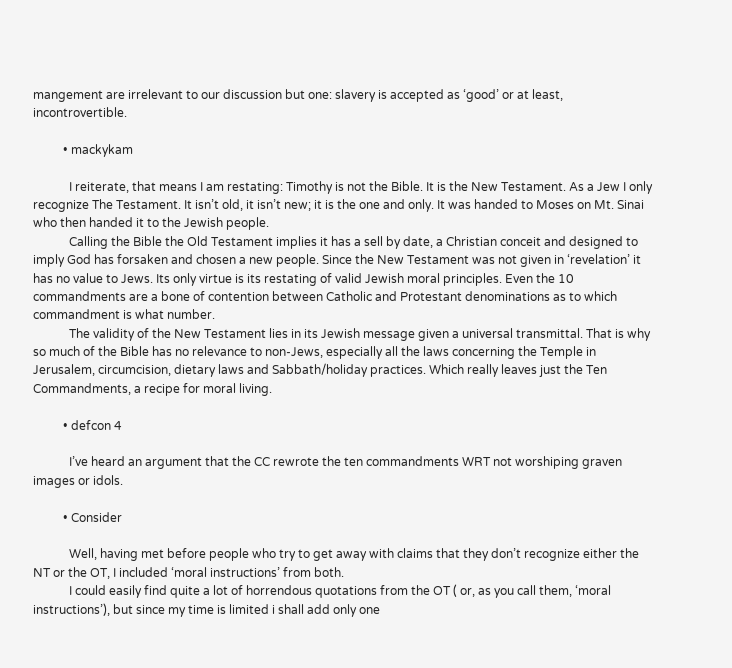mangement are irrelevant to our discussion but one: slavery is accepted as ‘good’ or at least, incontrovertible.

          • mackykam

            I reiterate, that means I am restating: Timothy is not the Bible. It is the New Testament. As a Jew I only recognize The Testament. It isn’t old, it isn’t new; it is the one and only. It was handed to Moses on Mt. Sinai who then handed it to the Jewish people.
            Calling the Bible the Old Testament implies it has a sell by date, a Christian conceit and designed to imply God has forsaken and chosen a new people. Since the New Testament was not given in ‘revelation’ it has no value to Jews. Its only virtue is its restating of valid Jewish moral principles. Even the 10 commandments are a bone of contention between Catholic and Protestant denominations as to which commandment is what number.
            The validity of the New Testament lies in its Jewish message given a universal transmittal. That is why so much of the Bible has no relevance to non-Jews, especially all the laws concerning the Temple in Jerusalem, circumcision, dietary laws and Sabbath/holiday practices. Which really leaves just the Ten Commandments, a recipe for moral living.

          • defcon 4

            I’ve heard an argument that the CC rewrote the ten commandments WRT not worshiping graven images or idols.

          • Consider

            Well, having met before people who try to get away with claims that they don’t recognize either the NT or the OT, I included ‘moral instructions’ from both.
            I could easily find quite a lot of horrendous quotations from the OT ( or, as you call them, ‘moral instructions’), but since my time is limited i shall add only one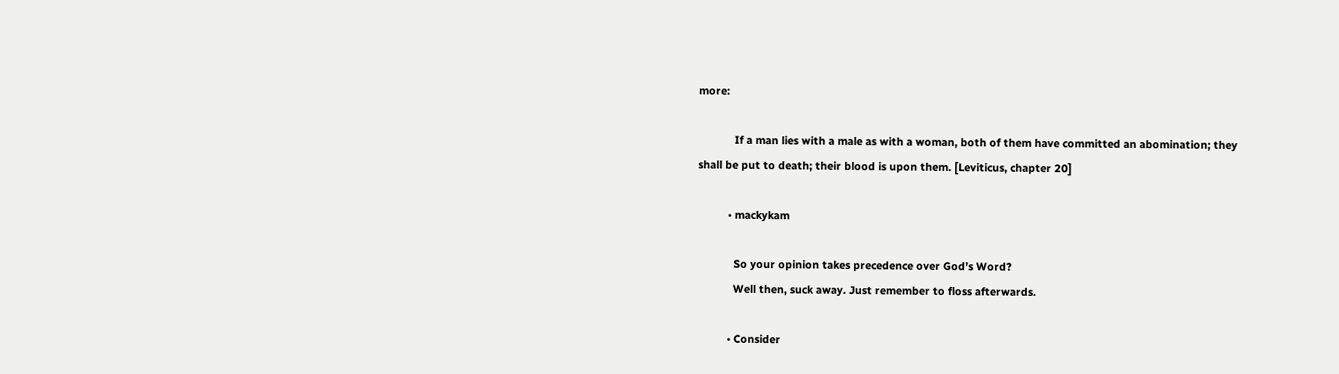more:

            If a man lies with a male as with a woman, both of them have committed an abomination; they shall be put to death; their blood is upon them. [Leviticus, chapter 20]

          • mackykam

            So your opinion takes precedence over God’s Word?
            Well then, suck away. Just remember to floss afterwards.

          • Consider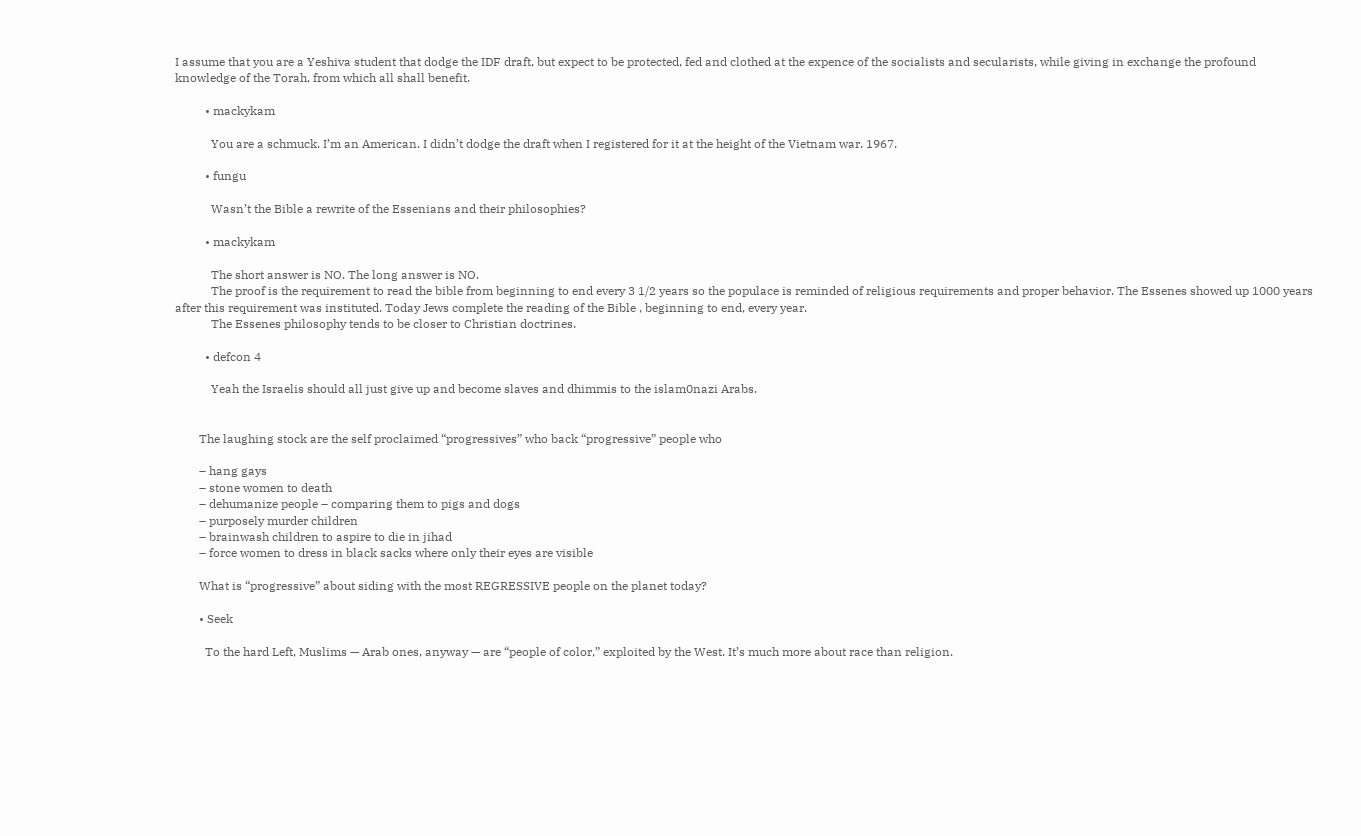I assume that you are a Yeshiva student that dodge the IDF draft, but expect to be protected, fed and clothed at the expence of the socialists and secularists, while giving in exchange the profound knowledge of the Torah, from which all shall benefit.

          • mackykam

            You are a schmuck. I’m an American. I didn’t dodge the draft when I registered for it at the height of the Vietnam war. 1967.

          • fungu

            Wasn’t the Bible a rewrite of the Essenians and their philosophies?

          • mackykam

            The short answer is NO. The long answer is NO.
            The proof is the requirement to read the bible from beginning to end every 3 1/2 years so the populace is reminded of religious requirements and proper behavior. The Essenes showed up 1000 years after this requirement was instituted. Today Jews complete the reading of the Bible , beginning to end, every year.
            The Essenes philosophy tends to be closer to Christian doctrines.

          • defcon 4

            Yeah the Israelis should all just give up and become slaves and dhimmis to the islam0nazi Arabs.


        The laughing stock are the self proclaimed “progressives” who back “progressive” people who

        – hang gays
        – stone women to death
        – dehumanize people – comparing them to pigs and dogs
        – purposely murder children
        – brainwash children to aspire to die in jihad
        – force women to dress in black sacks where only their eyes are visible

        What is “progressive” about siding with the most REGRESSIVE people on the planet today?

        • Seek

          To the hard Left, Muslims — Arab ones, anyway — are “people of color,” exploited by the West. It’s much more about race than religion.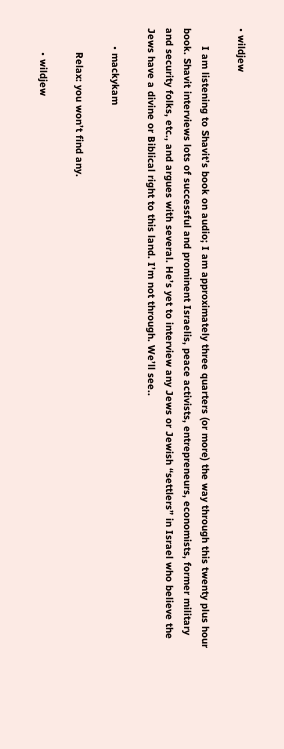• wildjew

      I am listening to Shavit’s book on audio; I am approximately three quarters (or more) the way through this twenty plus hour book. Shavit interviews lots of successful and prominent Israelis, peace activists, entrepreneurs, economists, former military and security folks, etc., and argues with several. He’s yet to interview any Jews or Jewish “settlers” in Israel who believe the Jews have a divine or Biblical right to this land. I’m not through. We’ll see..

      • mackykam

        Relax: you won’t find any.

        • wildjew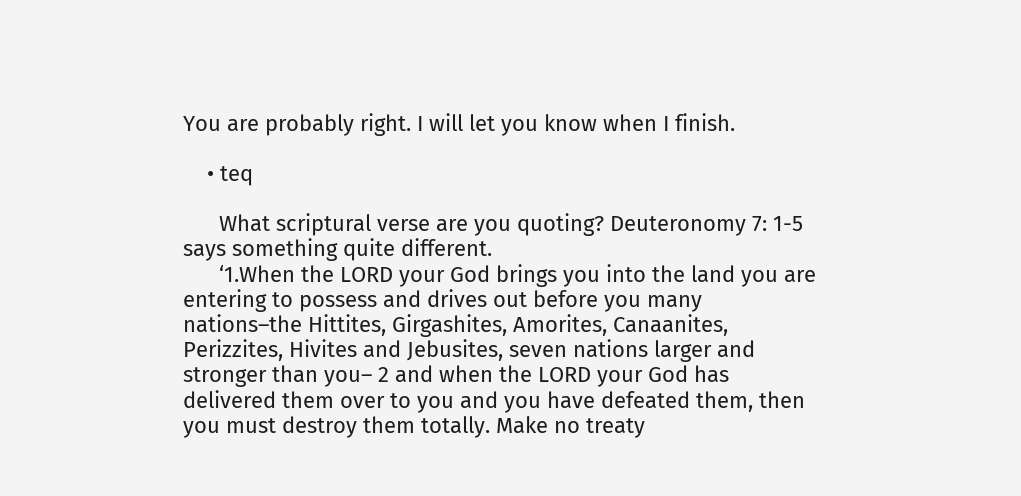You are probably right. I will let you know when I finish.

    • teq

      What scriptural verse are you quoting? Deuteronomy 7: 1-5 says something quite different.
      ‘1.When the LORD your God brings you into the land you are entering to possess and drives out before you many nations–the Hittites, Girgashites, Amorites, Canaanites, Perizzites, Hivites and Jebusites, seven nations larger and stronger than you– 2 and when the LORD your God has delivered them over to you and you have defeated them, then you must destroy them totally. Make no treaty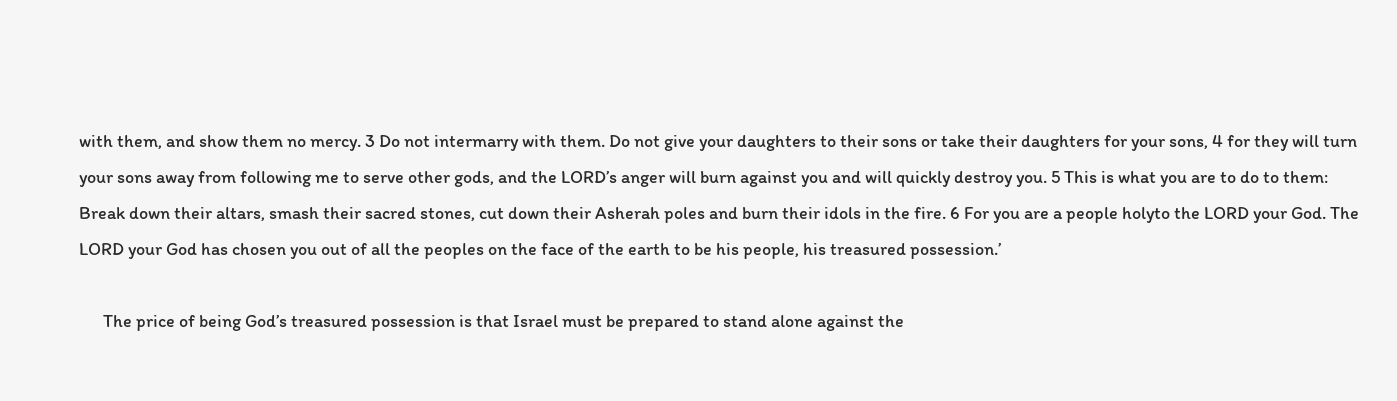with them, and show them no mercy. 3 Do not intermarry with them. Do not give your daughters to their sons or take their daughters for your sons, 4 for they will turn your sons away from following me to serve other gods, and the LORD’s anger will burn against you and will quickly destroy you. 5 This is what you are to do to them: Break down their altars, smash their sacred stones, cut down their Asherah poles and burn their idols in the fire. 6 For you are a people holyto the LORD your God. The LORD your God has chosen you out of all the peoples on the face of the earth to be his people, his treasured possession.’

      The price of being God’s treasured possession is that Israel must be prepared to stand alone against the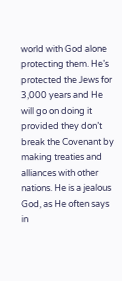world with God alone protecting them. He’s protected the Jews for 3,000 years and He will go on doing it provided they don’t break the Covenant by making treaties and alliances with other nations. He is a jealous God, as He often says in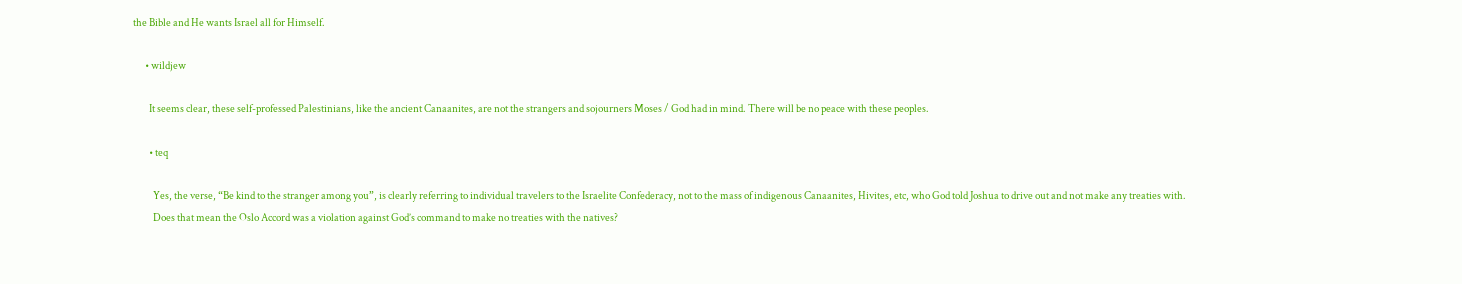the Bible and He wants Israel all for Himself.

      • wildjew

        It seems clear, these self-professed Palestinians, like the ancient Canaanites, are not the strangers and sojourners Moses / God had in mind. There will be no peace with these peoples.

        • teq

          Yes, the verse, “Be kind to the stranger among you”, is clearly referring to individual travelers to the Israelite Confederacy, not to the mass of indigenous Canaanites, Hivites, etc, who God told Joshua to drive out and not make any treaties with.
          Does that mean the Oslo Accord was a violation against God’s command to make no treaties with the natives?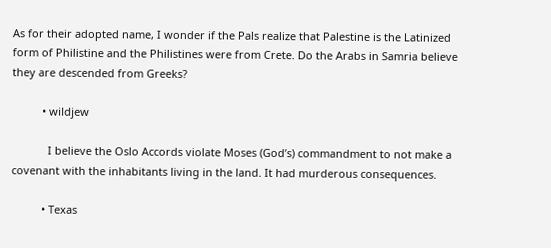As for their adopted name, I wonder if the Pals realize that Palestine is the Latinized form of Philistine and the Philistines were from Crete. Do the Arabs in Samria believe they are descended from Greeks?

          • wildjew

            I believe the Oslo Accords violate Moses (God’s) commandment to not make a covenant with the inhabitants living in the land. It had murderous consequences.

          • Texas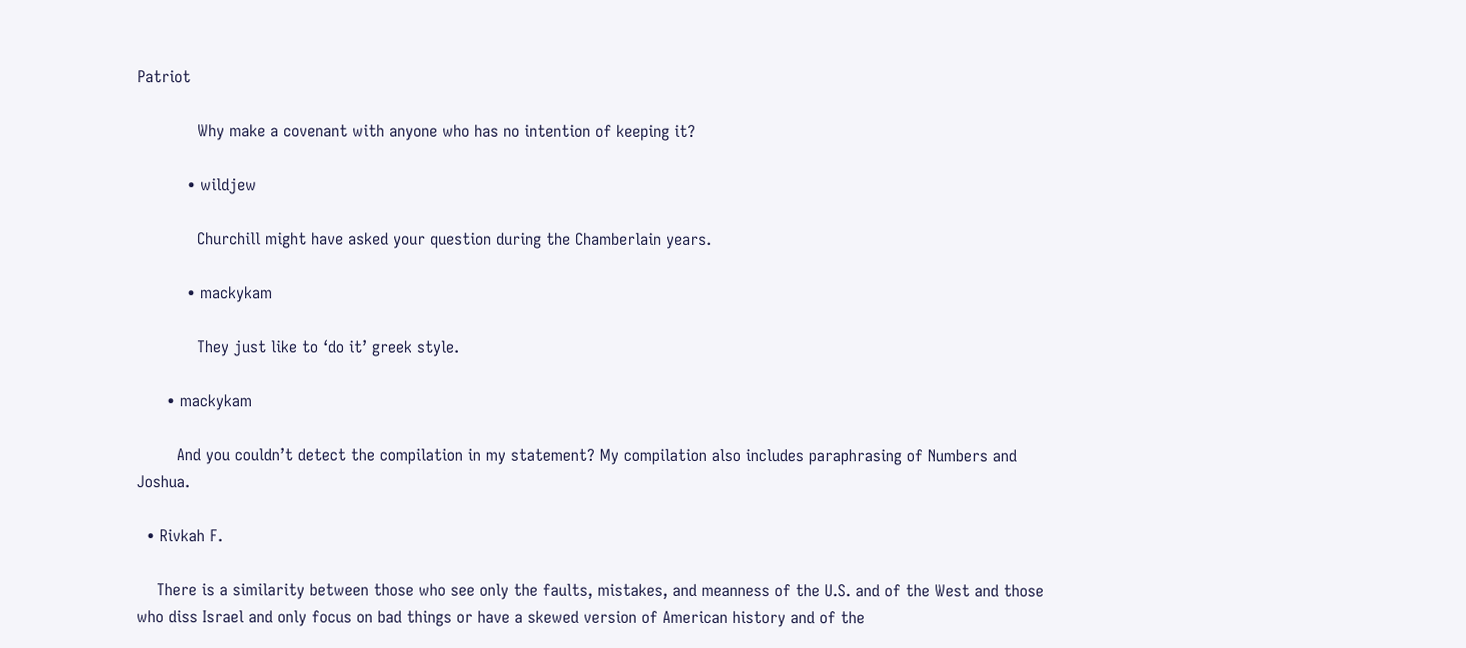Patriot

            Why make a covenant with anyone who has no intention of keeping it?

          • wildjew

            Churchill might have asked your question during the Chamberlain years.

          • mackykam

            They just like to ‘do it’ greek style.

      • mackykam

        And you couldn’t detect the compilation in my statement? My compilation also includes paraphrasing of Numbers and Joshua.

  • Rivkah F.

    There is a similarity between those who see only the faults, mistakes, and meanness of the U.S. and of the West and those who diss Israel and only focus on bad things or have a skewed version of American history and of the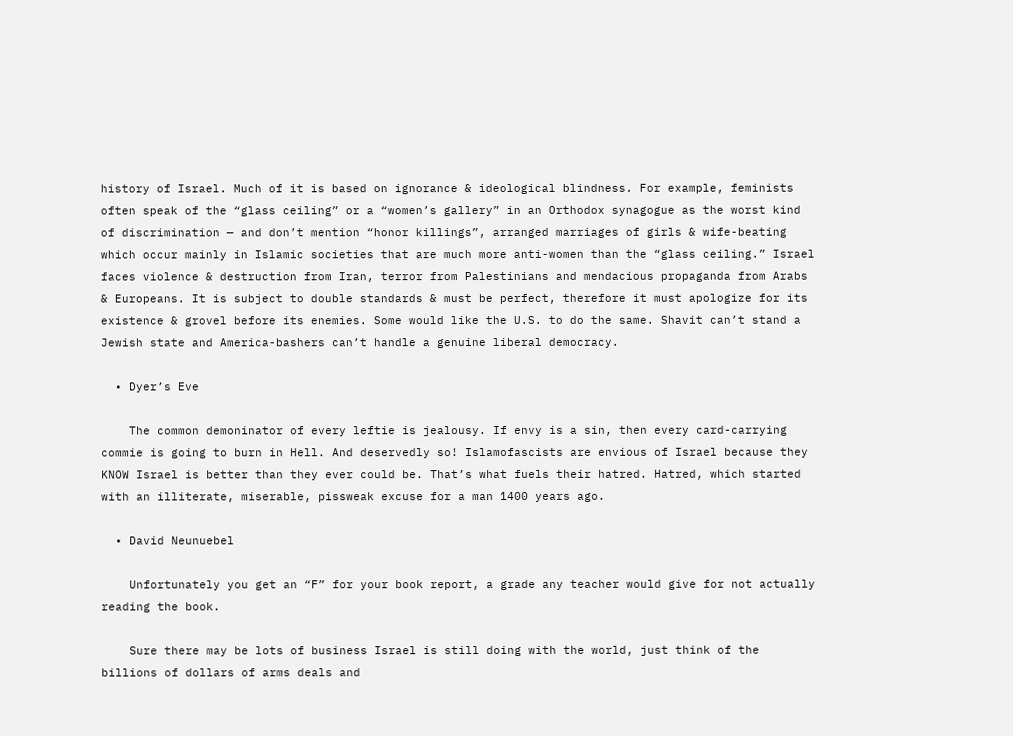history of Israel. Much of it is based on ignorance & ideological blindness. For example, feminists often speak of the “glass ceiling” or a “women’s gallery” in an Orthodox synagogue as the worst kind of discrimination — and don’t mention “honor killings”, arranged marriages of girls & wife-beating which occur mainly in Islamic societies that are much more anti-women than the “glass ceiling.” Israel faces violence & destruction from Iran, terror from Palestinians and mendacious propaganda from Arabs & Europeans. It is subject to double standards & must be perfect, therefore it must apologize for its existence & grovel before its enemies. Some would like the U.S. to do the same. Shavit can’t stand a Jewish state and America-bashers can’t handle a genuine liberal democracy.

  • Dyer’s Eve

    The common demoninator of every leftie is jealousy. If envy is a sin, then every card-carrying commie is going to burn in Hell. And deservedly so! Islamofascists are envious of Israel because they KNOW Israel is better than they ever could be. That’s what fuels their hatred. Hatred, which started with an illiterate, miserable, pissweak excuse for a man 1400 years ago.

  • David Neunuebel

    Unfortunately you get an “F” for your book report, a grade any teacher would give for not actually reading the book.

    Sure there may be lots of business Israel is still doing with the world, just think of the billions of dollars of arms deals and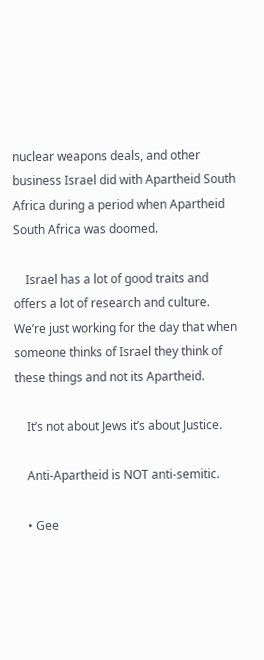nuclear weapons deals, and other business Israel did with Apartheid South Africa during a period when Apartheid South Africa was doomed.

    Israel has a lot of good traits and offers a lot of research and culture. We’re just working for the day that when someone thinks of Israel they think of these things and not its Apartheid.

    It’s not about Jews it’s about Justice.

    Anti-Apartheid is NOT anti-semitic.

    • Gee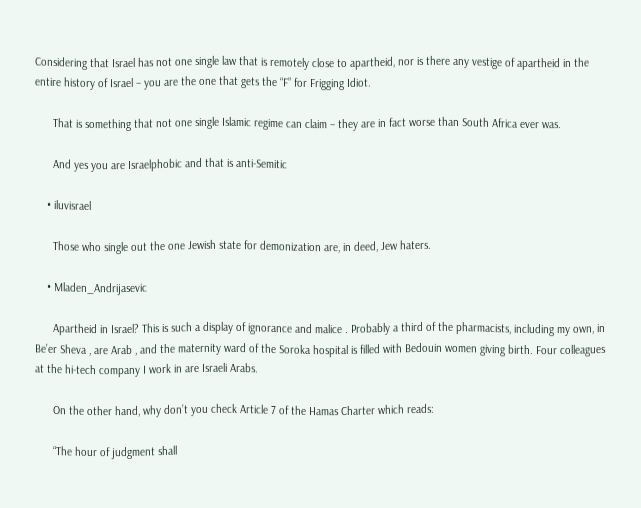Considering that Israel has not one single law that is remotely close to apartheid, nor is there any vestige of apartheid in the entire history of Israel – you are the one that gets the “F” for Frigging Idiot.

      That is something that not one single Islamic regime can claim – they are in fact worse than South Africa ever was.

      And yes you are Israelphobic and that is anti-Semitic

    • iluvisrael

      Those who single out the one Jewish state for demonization are, in deed, Jew haters.

    • Mladen_Andrijasevic

      Apartheid in Israel? This is such a display of ignorance and malice . Probably a third of the pharmacists, including my own, in Be’er Sheva , are Arab , and the maternity ward of the Soroka hospital is filled with Bedouin women giving birth. Four colleagues at the hi-tech company I work in are Israeli Arabs.

      On the other hand, why don’t you check Article 7 of the Hamas Charter which reads:

      “The hour of judgment shall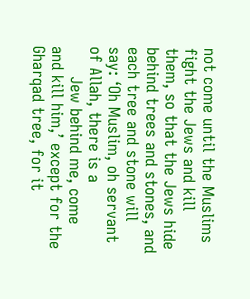not come until the Muslims fight the Jews and kill them, so that the Jews hide behind trees and stones, and each tree and stone will say: ‘Oh Muslim, oh servant of Allah, there is a
      Jew behind me, come and kill him,’ except for the Gharqad tree, for it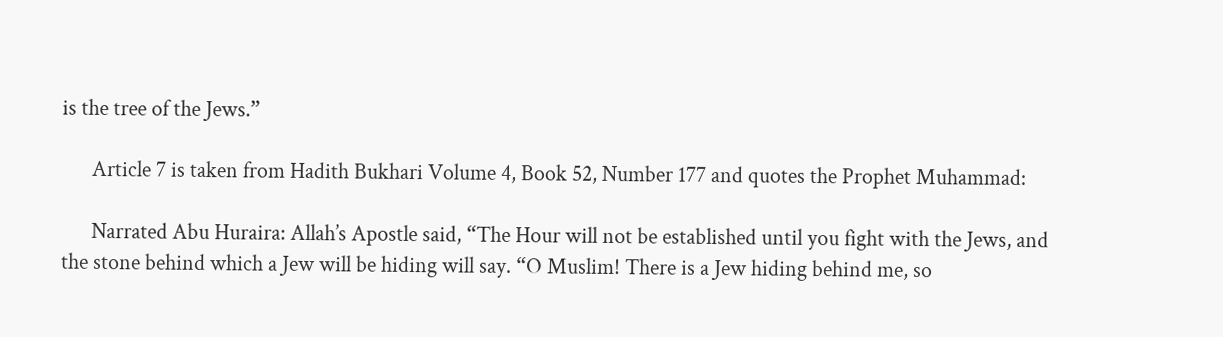is the tree of the Jews.”

      Article 7 is taken from Hadith Bukhari Volume 4, Book 52, Number 177 and quotes the Prophet Muhammad:

      Narrated Abu Huraira: Allah’s Apostle said, “The Hour will not be established until you fight with the Jews, and the stone behind which a Jew will be hiding will say. “O Muslim! There is a Jew hiding behind me, so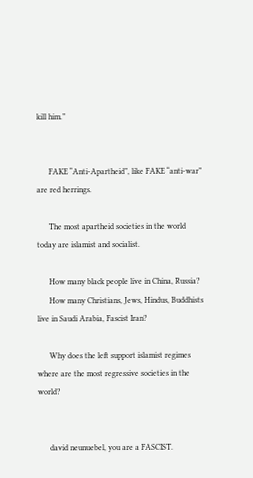kill him.”


      FAKE “Anti-Apartheid”, like FAKE “anti-war” are red herrings.

      The most apartheid societies in the world today are islamist and socialist.

      How many black people live in China, Russia?
      How many Christians, Jews, Hindus, Buddhists live in Saudi Arabia, Fascist Iran?

      Why does the left support islamist regimes where are the most regressive societies in the world?


      david neunuebel, you are a FASCIST.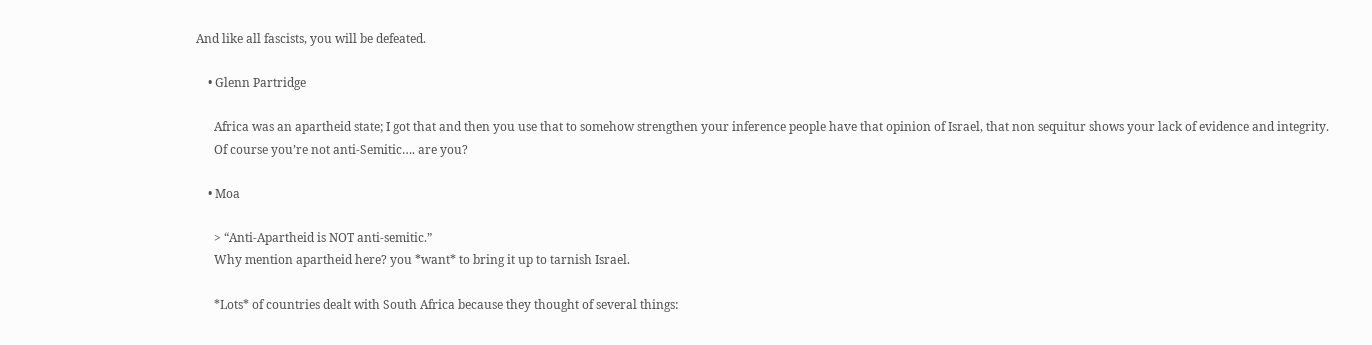And like all fascists, you will be defeated.

    • Glenn Partridge

      Africa was an apartheid state; I got that and then you use that to somehow strengthen your inference people have that opinion of Israel, that non sequitur shows your lack of evidence and integrity.
      Of course you’re not anti-Semitic…. are you?

    • Moa

      > “Anti-Apartheid is NOT anti-semitic.”
      Why mention apartheid here? you *want* to bring it up to tarnish Israel.

      *Lots* of countries dealt with South Africa because they thought of several things: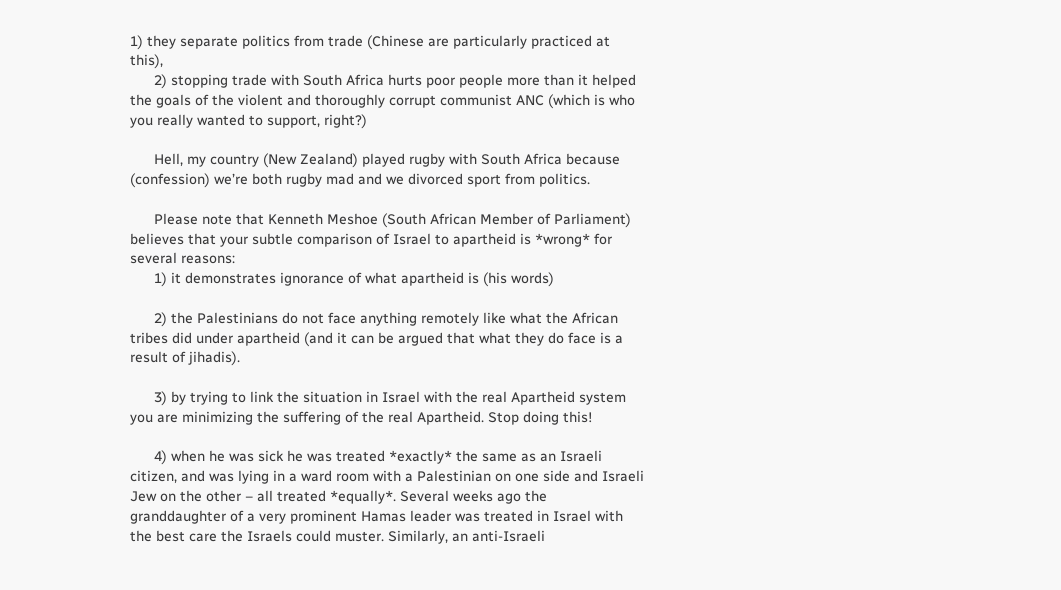1) they separate politics from trade (Chinese are particularly practiced at this),
      2) stopping trade with South Africa hurts poor people more than it helped the goals of the violent and thoroughly corrupt communist ANC (which is who you really wanted to support, right?)

      Hell, my country (New Zealand) played rugby with South Africa because (confession) we’re both rugby mad and we divorced sport from politics.

      Please note that Kenneth Meshoe (South African Member of Parliament) believes that your subtle comparison of Israel to apartheid is *wrong* for several reasons:
      1) it demonstrates ignorance of what apartheid is (his words)

      2) the Palestinians do not face anything remotely like what the African tribes did under apartheid (and it can be argued that what they do face is a result of jihadis).

      3) by trying to link the situation in Israel with the real Apartheid system you are minimizing the suffering of the real Apartheid. Stop doing this!

      4) when he was sick he was treated *exactly* the same as an Israeli citizen, and was lying in a ward room with a Palestinian on one side and Israeli Jew on the other – all treated *equally*. Several weeks ago the granddaughter of a very prominent Hamas leader was treated in Israel with the best care the Israels could muster. Similarly, an anti-Israeli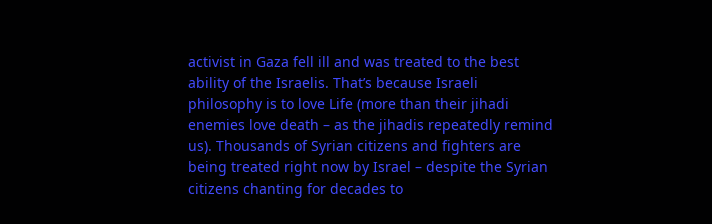activist in Gaza fell ill and was treated to the best ability of the Israelis. That’s because Israeli philosophy is to love Life (more than their jihadi enemies love death – as the jihadis repeatedly remind us). Thousands of Syrian citizens and fighters are being treated right now by Israel – despite the Syrian citizens chanting for decades to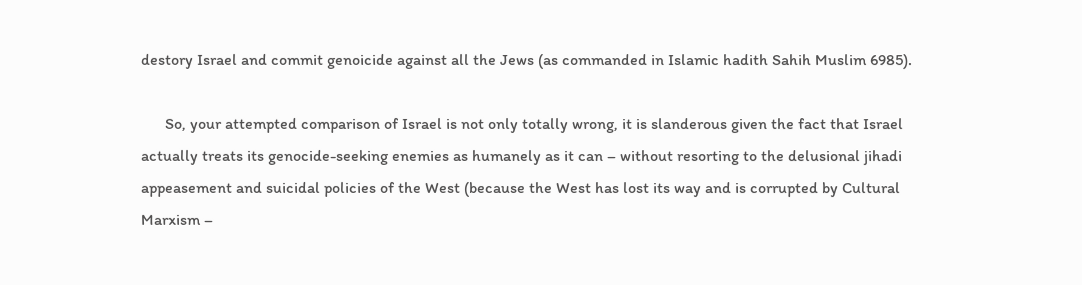destory Israel and commit genoicide against all the Jews (as commanded in Islamic hadith Sahih Muslim 6985).

      So, your attempted comparison of Israel is not only totally wrong, it is slanderous given the fact that Israel actually treats its genocide-seeking enemies as humanely as it can – without resorting to the delusional jihadi appeasement and suicidal policies of the West (because the West has lost its way and is corrupted by Cultural Marxism –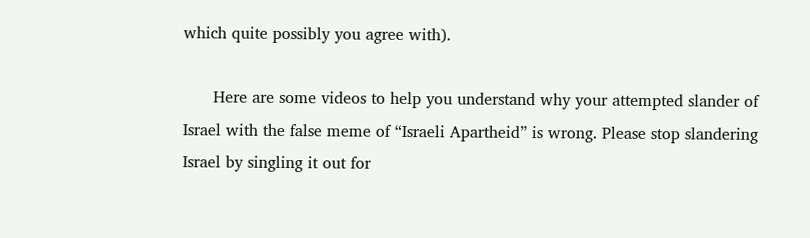which quite possibly you agree with).

      Here are some videos to help you understand why your attempted slander of Israel with the false meme of “Israeli Apartheid” is wrong. Please stop slandering Israel by singling it out for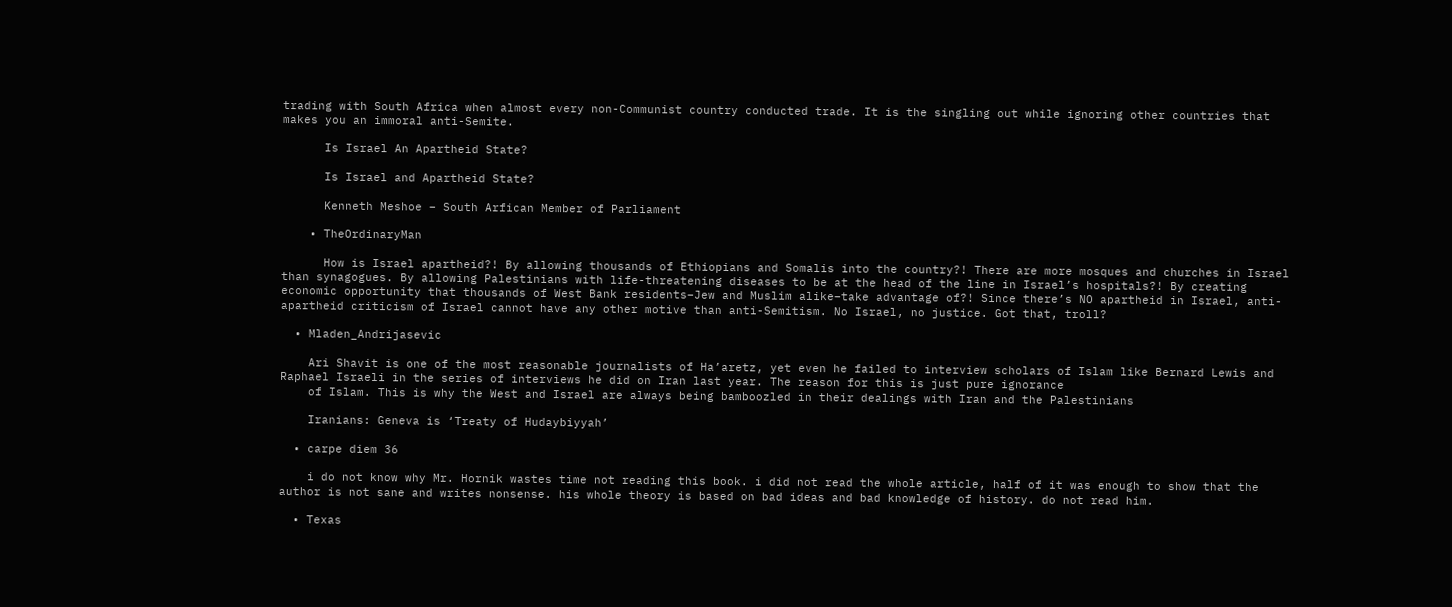trading with South Africa when almost every non-Communist country conducted trade. It is the singling out while ignoring other countries that makes you an immoral anti-Semite.

      Is Israel An Apartheid State?

      Is Israel and Apartheid State?

      Kenneth Meshoe – South Arfican Member of Parliament

    • TheOrdinaryMan

      How is Israel apartheid?! By allowing thousands of Ethiopians and Somalis into the country?! There are more mosques and churches in Israel than synagogues. By allowing Palestinians with life-threatening diseases to be at the head of the line in Israel’s hospitals?! By creating economic opportunity that thousands of West Bank residents–Jew and Muslim alike–take advantage of?! Since there’s NO apartheid in Israel, anti-apartheid criticism of Israel cannot have any other motive than anti-Semitism. No Israel, no justice. Got that, troll?

  • Mladen_Andrijasevic

    Ari Shavit is one of the most reasonable journalists of Ha’aretz, yet even he failed to interview scholars of Islam like Bernard Lewis and Raphael Israeli in the series of interviews he did on Iran last year. The reason for this is just pure ignorance
    of Islam. This is why the West and Israel are always being bamboozled in their dealings with Iran and the Palestinians

    Iranians: Geneva is ‘Treaty of Hudaybiyyah’

  • carpe diem 36

    i do not know why Mr. Hornik wastes time not reading this book. i did not read the whole article, half of it was enough to show that the author is not sane and writes nonsense. his whole theory is based on bad ideas and bad knowledge of history. do not read him.

  • Texas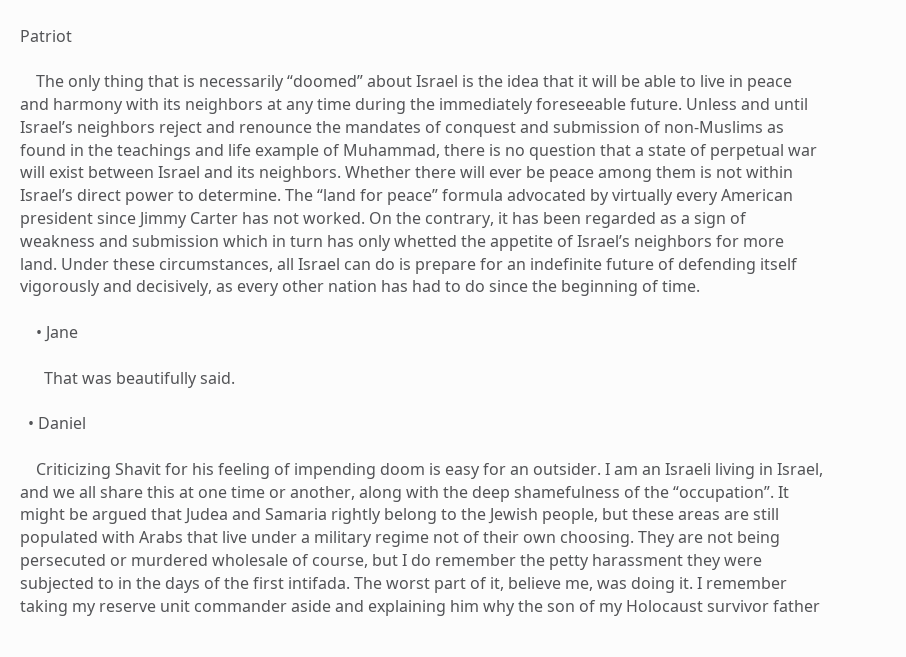Patriot

    The only thing that is necessarily “doomed” about Israel is the idea that it will be able to live in peace and harmony with its neighbors at any time during the immediately foreseeable future. Unless and until Israel’s neighbors reject and renounce the mandates of conquest and submission of non-Muslims as found in the teachings and life example of Muhammad, there is no question that a state of perpetual war will exist between Israel and its neighbors. Whether there will ever be peace among them is not within Israel’s direct power to determine. The “land for peace” formula advocated by virtually every American president since Jimmy Carter has not worked. On the contrary, it has been regarded as a sign of weakness and submission which in turn has only whetted the appetite of Israel’s neighbors for more land. Under these circumstances, all Israel can do is prepare for an indefinite future of defending itself vigorously and decisively, as every other nation has had to do since the beginning of time.

    • Jane

      That was beautifully said.

  • Daniel

    Criticizing Shavit for his feeling of impending doom is easy for an outsider. I am an Israeli living in Israel, and we all share this at one time or another, along with the deep shamefulness of the “occupation”. It might be argued that Judea and Samaria rightly belong to the Jewish people, but these areas are still populated with Arabs that live under a military regime not of their own choosing. They are not being persecuted or murdered wholesale of course, but I do remember the petty harassment they were subjected to in the days of the first intifada. The worst part of it, believe me, was doing it. I remember taking my reserve unit commander aside and explaining him why the son of my Holocaust survivor father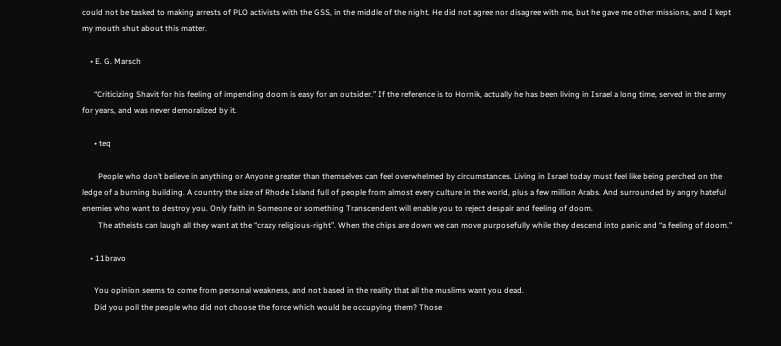could not be tasked to making arrests of PLO activists with the GSS, in the middle of the night. He did not agree nor disagree with me, but he gave me other missions, and I kept my mouth shut about this matter.

    • E. G. Marsch

      “Criticizing Shavit for his feeling of impending doom is easy for an outsider.” If the reference is to Hornik, actually he has been living in Israel a long time, served in the army for years, and was never demoralized by it.

      • teq

        People who don’t believe in anything or Anyone greater than themselves can feel overwhelmed by circumstances. Living in Israel today must feel like being perched on the ledge of a burning building. A country the size of Rhode Island full of people from almost every culture in the world, plus a few million Arabs. And surrounded by angry hateful enemies who want to destroy you. Only faith in Someone or something Transcendent will enable you to reject despair and feeling of doom.
        The atheists can laugh all they want at the “crazy religious-right”. When the chips are down we can move purposefully while they descend into panic and “a feeling of doom.”

    • 11bravo

      You opinion seems to come from personal weakness, and not based in the reality that all the muslims want you dead.
      Did you poll the people who did not choose the force which would be occupying them? Those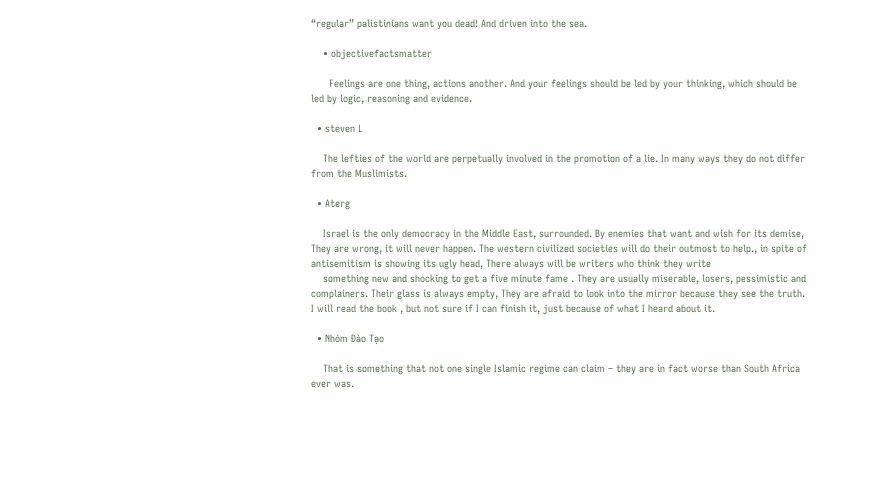“regular” palistinians want you dead! And driven into the sea.

    • objectivefactsmatter

      Feelings are one thing, actions another. And your feelings should be led by your thinking, which should be led by logic, reasoning and evidence.

  • steven L

    The lefties of the world are perpetually involved in the promotion of a lie. In many ways they do not differ from the Muslimists.

  • Aterg

    Israel is the only democracy in the Middle East, surrounded. By enemies that want and wish for its demise, They are wrong, it will never happen. The western civilized societies will do their outmost to help., in spite of antisemitism is showing its ugly head, There always will be writers who think they write
    something new and shocking to get a five minute fame . They are usually miserable, losers, pessimistic and complainers. Their glass is always empty, They are afraid to look into the mirror because they see the truth. I will read the book , but not sure if I can finish it, just because of what I heard about it.

  • Nhóm Đào Tạo

    That is something that not one single Islamic regime can claim – they are in fact worse than South Africa ever was.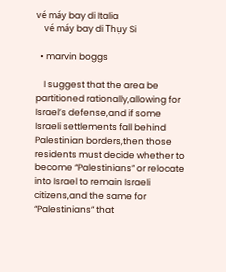vé máy bay di Italia
    vé máy bay di Thụy Si

  • marvin boggs

    I suggest that the area be partitioned rationally,allowing for Israel’s defense,and if some Israeli settlements fall behind Palestinian borders,then those residents must decide whether to become “Palestinians” or relocate into Israel to remain Israeli citizens,and the same for “Palestinians” that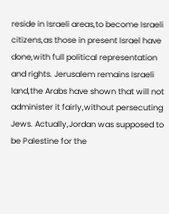reside in Israeli areas,to become Israeli citizens,as those in present Israel have done,with full political representation and rights. Jerusalem remains Israeli land,the Arabs have shown that will not administer it fairly,without persecuting Jews. Actually,Jordan was supposed to be Palestine for the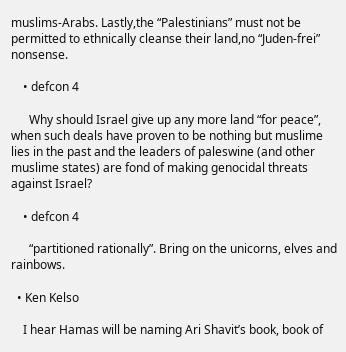muslims-Arabs. Lastly,the “Palestinians” must not be permitted to ethnically cleanse their land,no “Juden-frei” nonsense.

    • defcon 4

      Why should Israel give up any more land “for peace”, when such deals have proven to be nothing but muslime lies in the past and the leaders of paleswine (and other muslime states) are fond of making genocidal threats against Israel?

    • defcon 4

      “partitioned rationally”. Bring on the unicorns, elves and rainbows.

  • Ken Kelso

    I hear Hamas will be naming Ari Shavit’s book, book of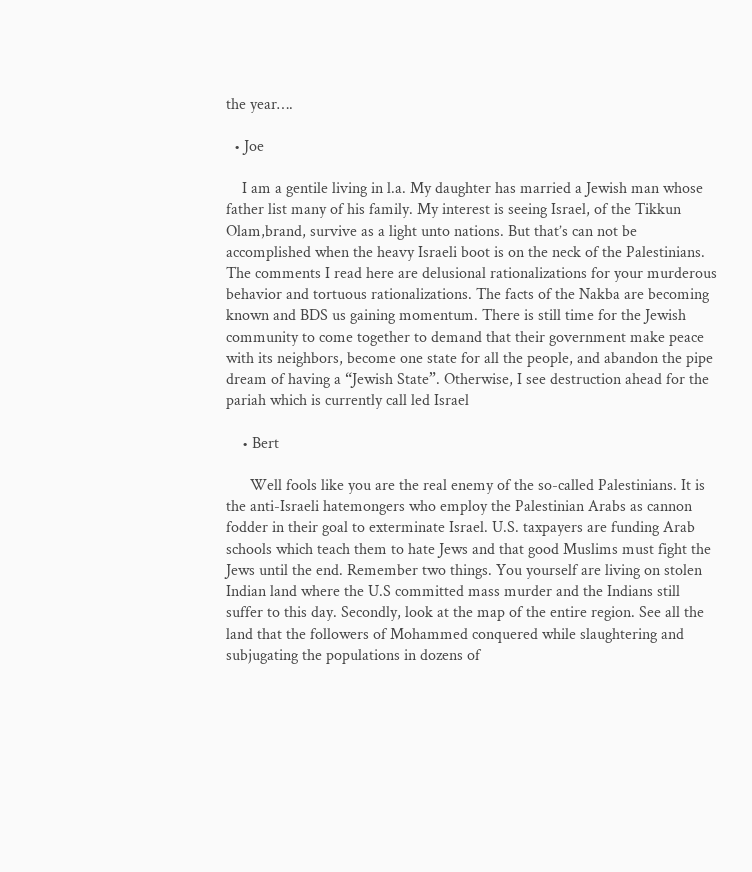the year….

  • Joe

    I am a gentile living in l.a. My daughter has married a Jewish man whose father list many of his family. My interest is seeing Israel, of the Tikkun Olam,brand, survive as a light unto nations. But that’s can not be accomplished when the heavy Israeli boot is on the neck of the Palestinians. The comments I read here are delusional rationalizations for your murderous behavior and tortuous rationalizations. The facts of the Nakba are becoming known and BDS us gaining momentum. There is still time for the Jewish community to come together to demand that their government make peace with its neighbors, become one state for all the people, and abandon the pipe dream of having a “Jewish State”. Otherwise, I see destruction ahead for the pariah which is currently call led Israel

    • Bert

      Well fools like you are the real enemy of the so-called Palestinians. It is the anti-Israeli hatemongers who employ the Palestinian Arabs as cannon fodder in their goal to exterminate Israel. U.S. taxpayers are funding Arab schools which teach them to hate Jews and that good Muslims must fight the Jews until the end. Remember two things. You yourself are living on stolen Indian land where the U.S committed mass murder and the Indians still suffer to this day. Secondly, look at the map of the entire region. See all the land that the followers of Mohammed conquered while slaughtering and subjugating the populations in dozens of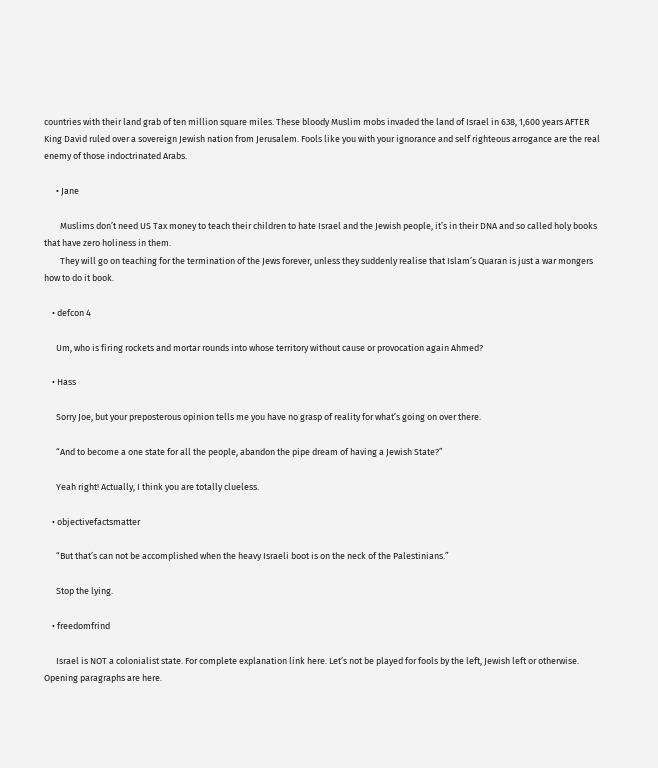countries with their land grab of ten million square miles. These bloody Muslim mobs invaded the land of Israel in 638, 1,600 years AFTER King David ruled over a sovereign Jewish nation from Jerusalem. Fools like you with your ignorance and self righteous arrogance are the real enemy of those indoctrinated Arabs.

      • Jane

        Muslims don’t need US Tax money to teach their children to hate Israel and the Jewish people, it’s in their DNA and so called holy books that have zero holiness in them.
        They will go on teaching for the termination of the Jews forever, unless they suddenly realise that Islam’s Quaran is just a war mongers how to do it book.

    • defcon 4

      Um, who is firing rockets and mortar rounds into whose territory without cause or provocation again Ahmed?

    • Hass

      Sorry Joe, but your preposterous opinion tells me you have no grasp of reality for what’s going on over there.

      “And to become a one state for all the people, abandon the pipe dream of having a Jewish State?”

      Yeah right! Actually, I think you are totally clueless.

    • objectivefactsmatter

      “But that’s can not be accomplished when the heavy Israeli boot is on the neck of the Palestinians.”

      Stop the lying.

    • freedomfrind

      Israel is NOT a colonialist state. For complete explanation link here. Let’s not be played for fools by the left, Jewish left or otherwise. Opening paragraphs are here.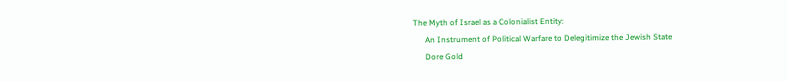The Myth of Israel as a Colonialist Entity:
      An Instrument of Political Warfare to Delegitimize the Jewish State
      Dore Gold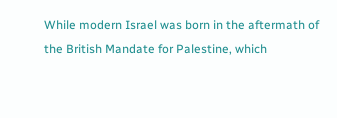While modern Israel was born in the aftermath of the British Mandate for Palestine, which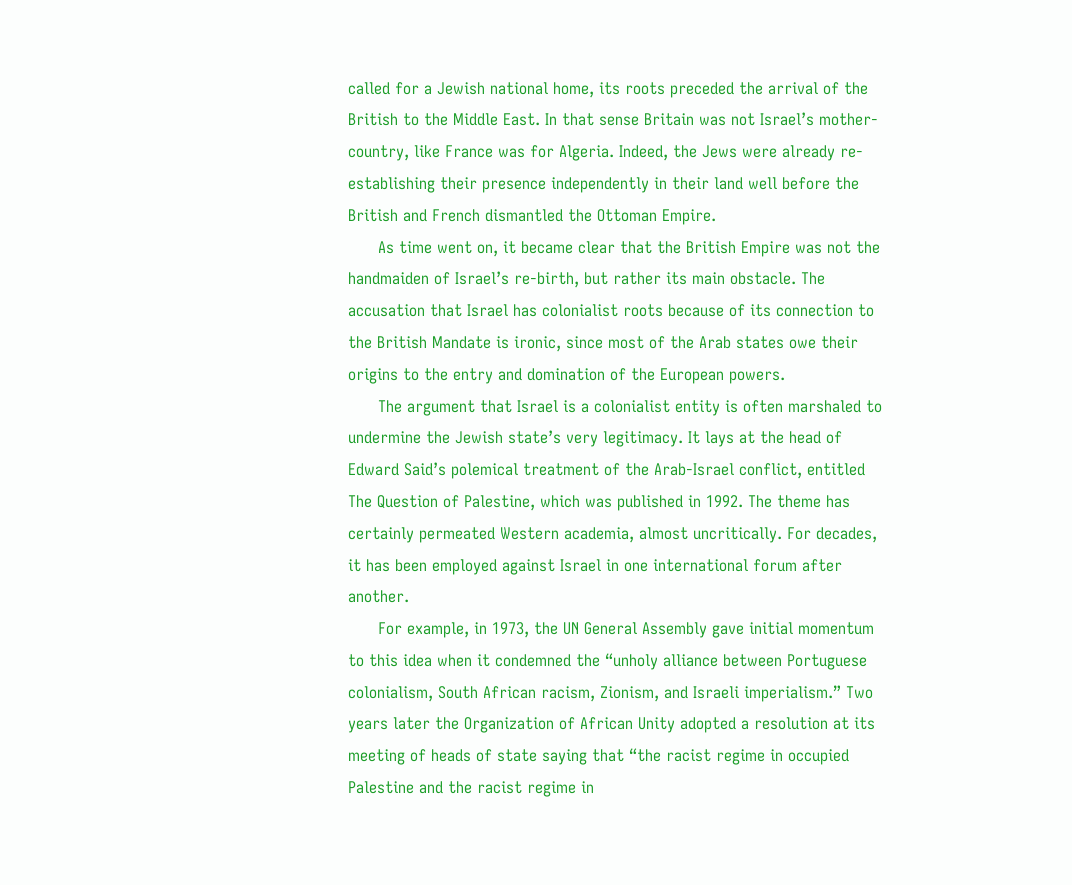called for a Jewish national home, its roots preceded the arrival of the British to the Middle East. In that sense Britain was not Israel’s mother-country, like France was for Algeria. Indeed, the Jews were already re-establishing their presence independently in their land well before the British and French dismantled the Ottoman Empire.
      As time went on, it became clear that the British Empire was not the handmaiden of Israel’s re-birth, but rather its main obstacle. The accusation that Israel has colonialist roots because of its connection to the British Mandate is ironic, since most of the Arab states owe their origins to the entry and domination of the European powers.
      The argument that Israel is a colonialist entity is often marshaled to undermine the Jewish state’s very legitimacy. It lays at the head of Edward Said’s polemical treatment of the Arab-Israel conflict, entitled The Question of Palestine, which was published in 1992. The theme has certainly permeated Western academia, almost uncritically. For decades, it has been employed against Israel in one international forum after another.
      For example, in 1973, the UN General Assembly gave initial momentum to this idea when it condemned the “unholy alliance between Portuguese colonialism, South African racism, Zionism, and Israeli imperialism.” Two years later the Organization of African Unity adopted a resolution at its meeting of heads of state saying that “the racist regime in occupied Palestine and the racist regime in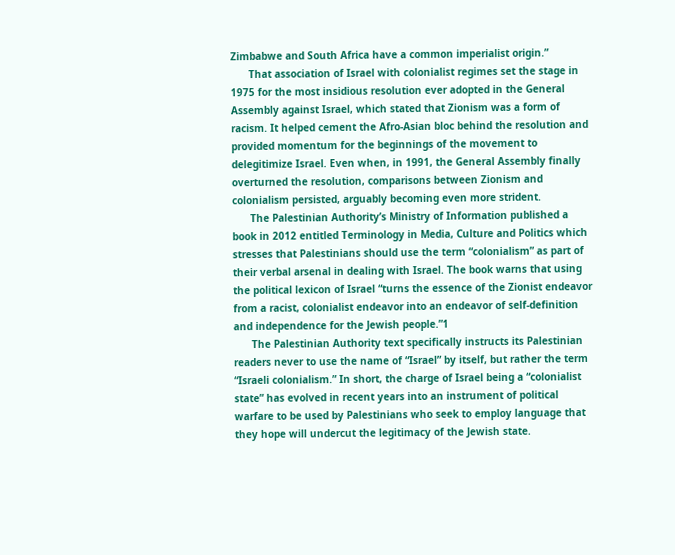Zimbabwe and South Africa have a common imperialist origin.”
      That association of Israel with colonialist regimes set the stage in 1975 for the most insidious resolution ever adopted in the General Assembly against Israel, which stated that Zionism was a form of racism. It helped cement the Afro-Asian bloc behind the resolution and provided momentum for the beginnings of the movement to delegitimize Israel. Even when, in 1991, the General Assembly finally overturned the resolution, comparisons between Zionism and colonialism persisted, arguably becoming even more strident.
      The Palestinian Authority’s Ministry of Information published a book in 2012 entitled Terminology in Media, Culture and Politics which stresses that Palestinians should use the term “colonialism” as part of their verbal arsenal in dealing with Israel. The book warns that using the political lexicon of Israel “turns the essence of the Zionist endeavor from a racist, colonialist endeavor into an endeavor of self-definition and independence for the Jewish people.”1
      The Palestinian Authority text specifically instructs its Palestinian readers never to use the name of “Israel” by itself, but rather the term “Israeli colonialism.” In short, the charge of Israel being a “colonialist state” has evolved in recent years into an instrument of political warfare to be used by Palestinians who seek to employ language that they hope will undercut the legitimacy of the Jewish state.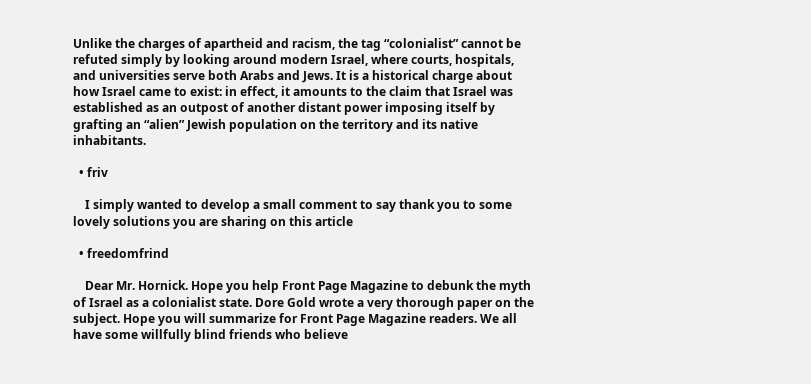Unlike the charges of apartheid and racism, the tag “colonialist” cannot be refuted simply by looking around modern Israel, where courts, hospitals, and universities serve both Arabs and Jews. It is a historical charge about how Israel came to exist: in effect, it amounts to the claim that Israel was established as an outpost of another distant power imposing itself by grafting an “alien” Jewish population on the territory and its native inhabitants.

  • friv

    I simply wanted to develop a small comment to say thank you to some lovely solutions you are sharing on this article

  • freedomfrind

    Dear Mr. Hornick. Hope you help Front Page Magazine to debunk the myth of Israel as a colonialist state. Dore Gold wrote a very thorough paper on the subject. Hope you will summarize for Front Page Magazine readers. We all have some willfully blind friends who believe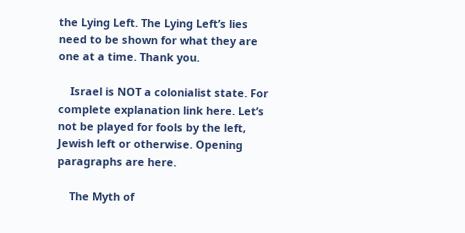the Lying Left. The Lying Left’s lies need to be shown for what they are one at a time. Thank you.

    Israel is NOT a colonialist state. For complete explanation link here. Let’s not be played for fools by the left, Jewish left or otherwise. Opening paragraphs are here.

    The Myth of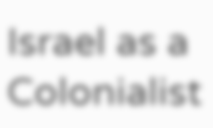Israel as a Colonialist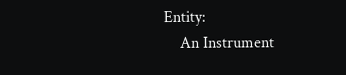Entity:
    An Instrument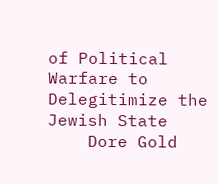of Political Warfare to Delegitimize the Jewish State
    Dore Gold